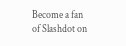Become a fan of Slashdot on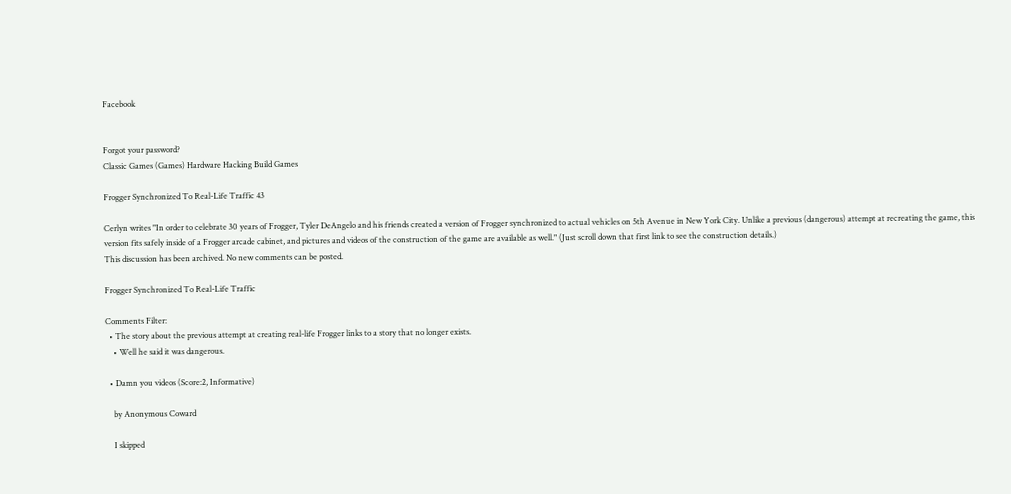Facebook


Forgot your password?
Classic Games (Games) Hardware Hacking Build Games

Frogger Synchronized To Real-Life Traffic 43

Cerlyn writes "In order to celebrate 30 years of Frogger, Tyler DeAngelo and his friends created a version of Frogger synchronized to actual vehicles on 5th Avenue in New York City. Unlike a previous (dangerous) attempt at recreating the game, this version fits safely inside of a Frogger arcade cabinet, and pictures and videos of the construction of the game are available as well." (Just scroll down that first link to see the construction details.)
This discussion has been archived. No new comments can be posted.

Frogger Synchronized To Real-Life Traffic

Comments Filter:
  • The story about the previous attempt at creating real-life Frogger links to a story that no longer exists.
    • Well he said it was dangerous.

  • Damn you videos (Score:2, Informative)

    by Anonymous Coward

    I skipped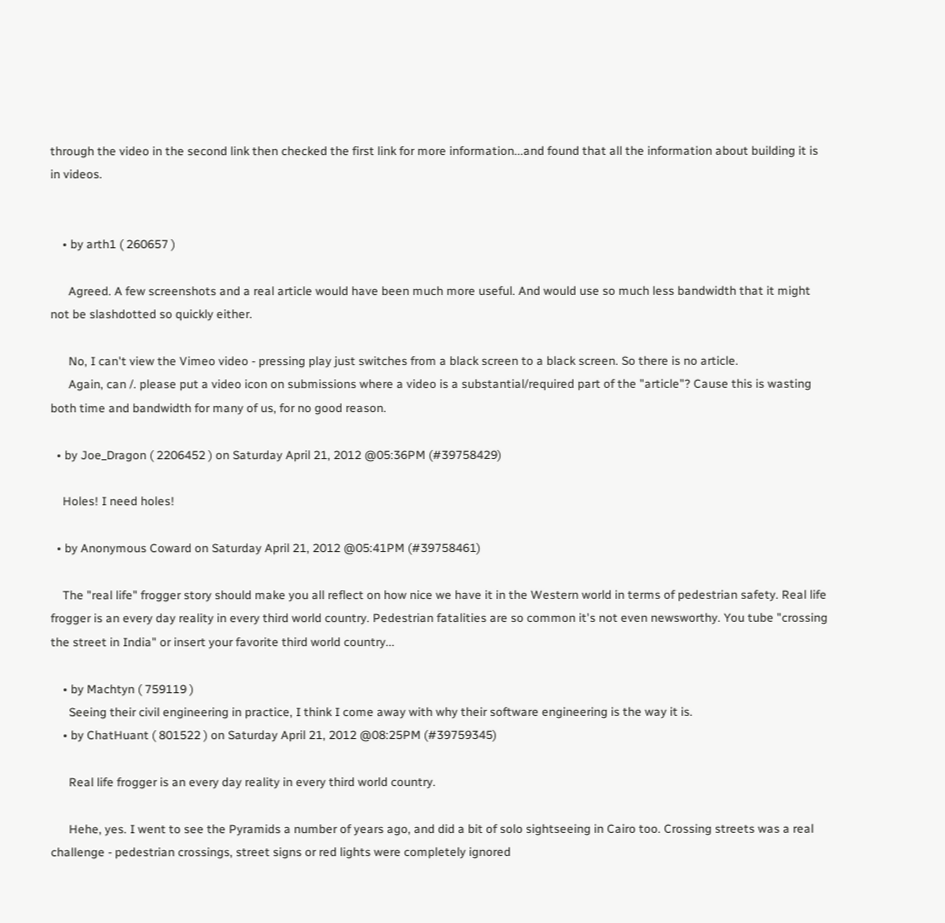through the video in the second link then checked the first link for more information...and found that all the information about building it is in videos.


    • by arth1 ( 260657 )

      Agreed. A few screenshots and a real article would have been much more useful. And would use so much less bandwidth that it might not be slashdotted so quickly either.

      No, I can't view the Vimeo video - pressing play just switches from a black screen to a black screen. So there is no article.
      Again, can /. please put a video icon on submissions where a video is a substantial/required part of the "article"? Cause this is wasting both time and bandwidth for many of us, for no good reason.

  • by Joe_Dragon ( 2206452 ) on Saturday April 21, 2012 @05:36PM (#39758429)

    Holes! I need holes!

  • by Anonymous Coward on Saturday April 21, 2012 @05:41PM (#39758461)

    The "real life" frogger story should make you all reflect on how nice we have it in the Western world in terms of pedestrian safety. Real life frogger is an every day reality in every third world country. Pedestrian fatalities are so common it's not even newsworthy. You tube "crossing the street in India" or insert your favorite third world country...

    • by Machtyn ( 759119 )
      Seeing their civil engineering in practice, I think I come away with why their software engineering is the way it is.
    • by ChatHuant ( 801522 ) on Saturday April 21, 2012 @08:25PM (#39759345)

      Real life frogger is an every day reality in every third world country.

      Hehe, yes. I went to see the Pyramids a number of years ago, and did a bit of solo sightseeing in Cairo too. Crossing streets was a real challenge - pedestrian crossings, street signs or red lights were completely ignored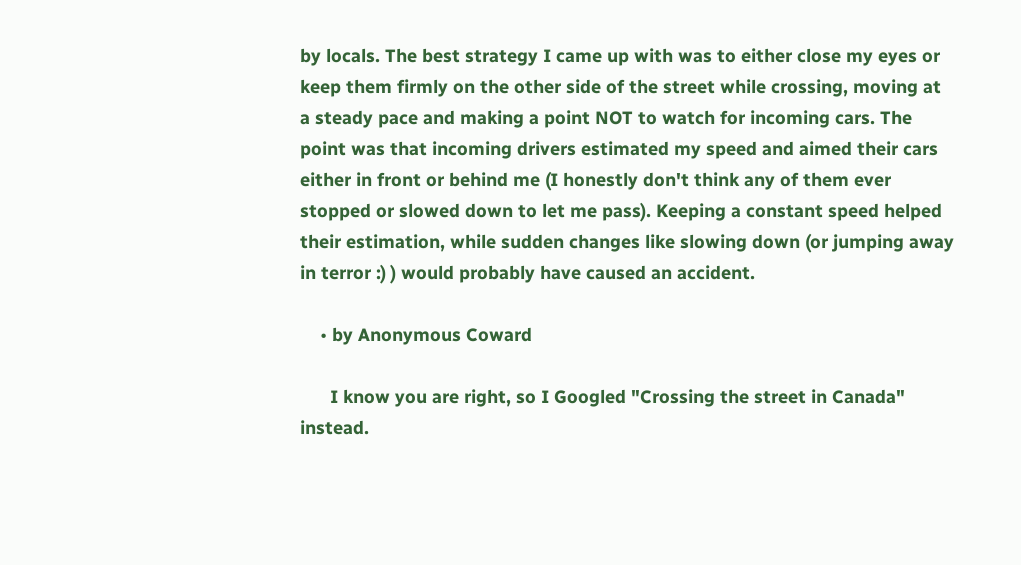by locals. The best strategy I came up with was to either close my eyes or keep them firmly on the other side of the street while crossing, moving at a steady pace and making a point NOT to watch for incoming cars. The point was that incoming drivers estimated my speed and aimed their cars either in front or behind me (I honestly don't think any of them ever stopped or slowed down to let me pass). Keeping a constant speed helped their estimation, while sudden changes like slowing down (or jumping away in terror :) ) would probably have caused an accident.

    • by Anonymous Coward

      I know you are right, so I Googled "Crossing the street in Canada" instead.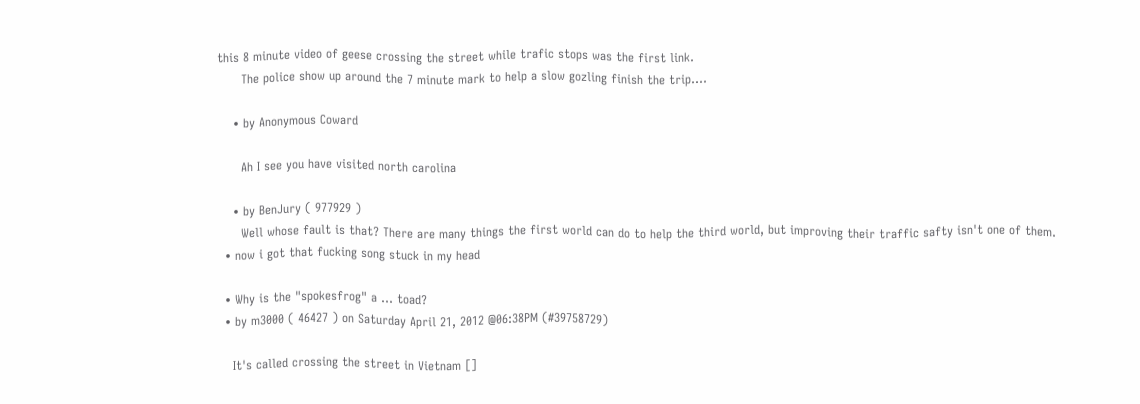this 8 minute video of geese crossing the street while trafic stops was the first link.
      The police show up around the 7 minute mark to help a slow gozling finish the trip....

    • by Anonymous Coward

      Ah I see you have visited north carolina

    • by BenJury ( 977929 )
      Well whose fault is that? There are many things the first world can do to help the third world, but improving their traffic safty isn't one of them.
  • now i got that fucking song stuck in my head

  • Why is the "spokesfrog" a ... toad?
  • by m3000 ( 46427 ) on Saturday April 21, 2012 @06:38PM (#39758729)

    It's called crossing the street in Vietnam []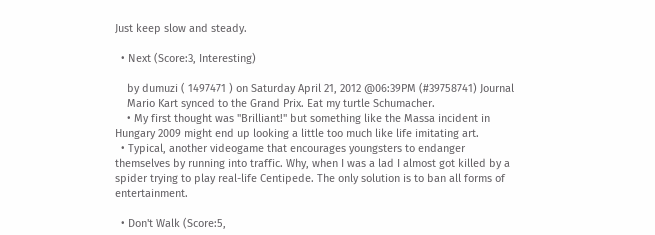Just keep slow and steady.

  • Next (Score:3, Interesting)

    by dumuzi ( 1497471 ) on Saturday April 21, 2012 @06:39PM (#39758741) Journal
    Mario Kart synced to the Grand Prix. Eat my turtle Schumacher.
    • My first thought was "Brilliant!" but something like the Massa incident in Hungary 2009 might end up looking a little too much like life imitating art.
  • Typical, another videogame that encourages youngsters to endanger themselves by running into traffic. Why, when I was a lad I almost got killed by a spider trying to play real-life Centipede. The only solution is to ban all forms of entertainment.

  • Don't Walk (Score:5,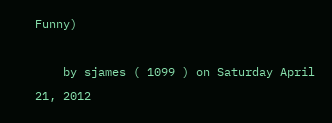Funny)

    by sjames ( 1099 ) on Saturday April 21, 2012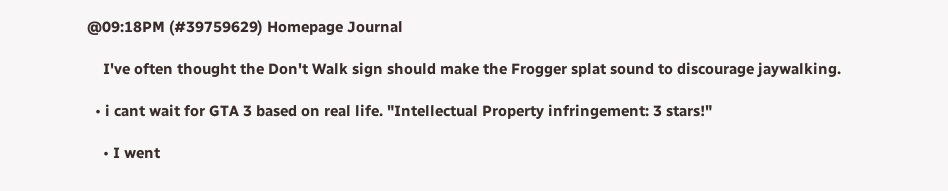@09:18PM (#39759629) Homepage Journal

    I've often thought the Don't Walk sign should make the Frogger splat sound to discourage jaywalking.

  • i cant wait for GTA 3 based on real life. "Intellectual Property infringement: 3 stars!"

    • I went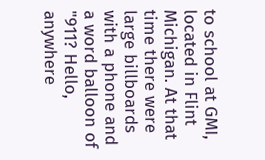to school at GMI, located in Flint Michigan. At that time there were large billboards with a phone and a word balloon of "911? Hello, anywhere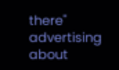there" advertising about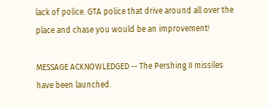lack of police. GTA police that drive around all over the place and chase you would be an improvement!

MESSAGE ACKNOWLEDGED -- The Pershing II missiles have been launched.